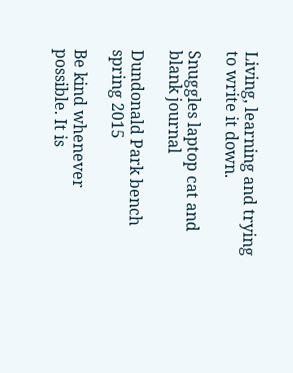Living, learning and trying to write it down.

Snuggles laptop cat and blank journal

Dundonald Park bench spring 2015

Be kind whenever possible. It is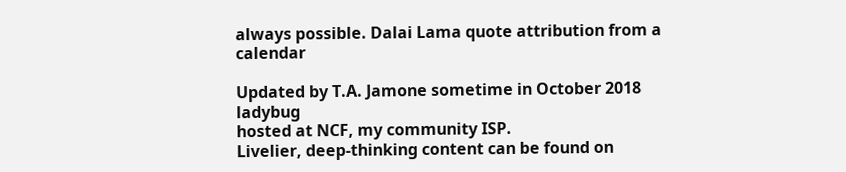always possible. Dalai Lama quote attribution from a calendar

Updated by T.A. Jamone sometime in October 2018 ladybug
hosted at NCF, my community ISP.
Livelier, deep-thinking content can be found on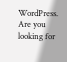WordPress.
Are you looking for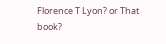Florence T Lyon? or That book?